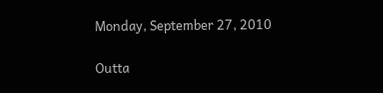Monday, September 27, 2010

Outta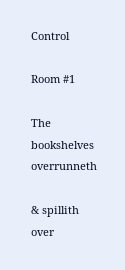Control

Room #1

The bookshelves overrunneth

& spillith over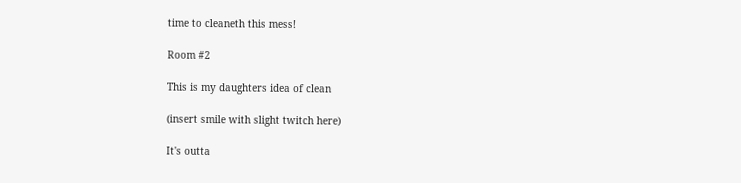time to cleaneth this mess!

Room #2

This is my daughters idea of clean

(insert smile with slight twitch here)

It's outta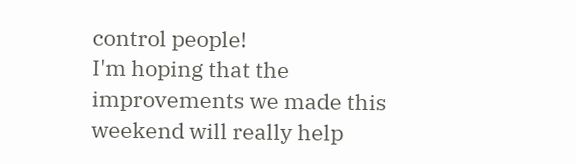control people!
I'm hoping that the improvements we made this weekend will really help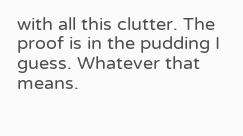with all this clutter. The proof is in the pudding I guess. Whatever that means.